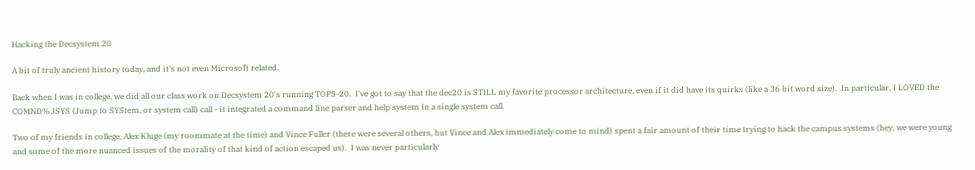Hacking the Decsystem 20

A bit of truly ancient history today, and it's not even Microsoft related.

Back when I was in college, we did all our class work on Decsystem 20's running TOPS-20.  I've got to say that the dec20 is STILL my favorite processor architecture, even if it did have its quirks (like a 36 bit word size).  In particular, I LOVED the COMND% JSYS (Jump to SYStem, or system call) call - it integrated a command line parser and help system in a single system call.

Two of my friends in college, Alex Kluge (my roommate at the time) and Vince Fuller (there were several others, but Vince and Alex immediately come to mind) spent a fair amount of their time trying to hack the campus systems (hey, we were young and some of the more nuanced issues of the morality of that kind of action escaped us).  I was never particularly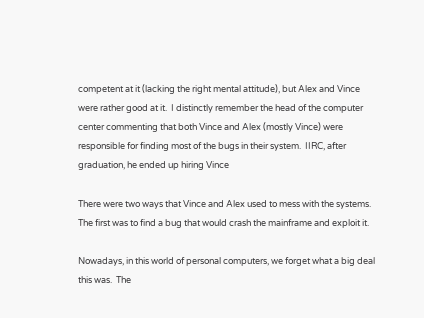competent at it (lacking the right mental attitude), but Alex and Vince were rather good at it.  I distinctly remember the head of the computer center commenting that both Vince and Alex (mostly Vince) were responsible for finding most of the bugs in their system.  IIRC, after graduation, he ended up hiring Vince

There were two ways that Vince and Alex used to mess with the systems.  The first was to find a bug that would crash the mainframe and exploit it.

Nowadays, in this world of personal computers, we forget what a big deal this was.  The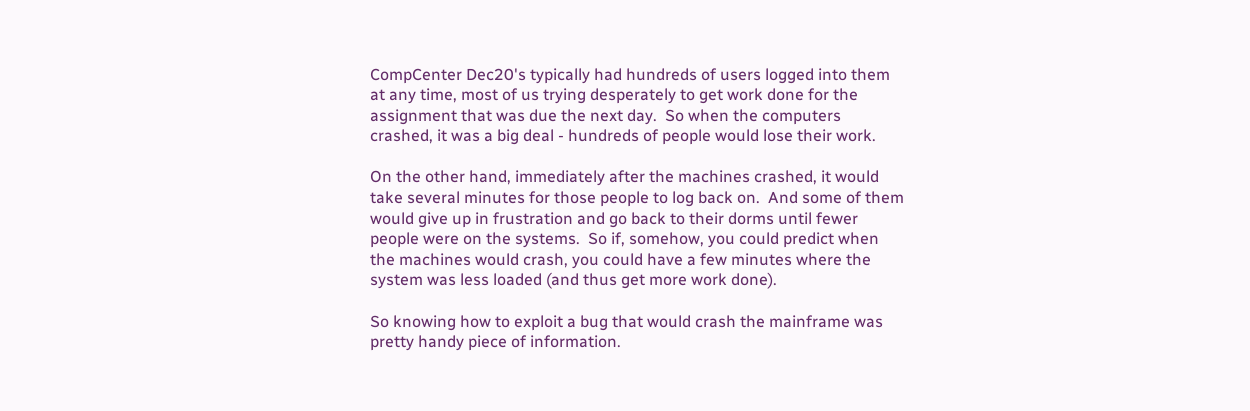CompCenter Dec20's typically had hundreds of users logged into them at any time, most of us trying desperately to get work done for the assignment that was due the next day.  So when the computers crashed, it was a big deal - hundreds of people would lose their work.

On the other hand, immediately after the machines crashed, it would take several minutes for those people to log back on.  And some of them would give up in frustration and go back to their dorms until fewer people were on the systems.  So if, somehow, you could predict when the machines would crash, you could have a few minutes where the system was less loaded (and thus get more work done).

So knowing how to exploit a bug that would crash the mainframe was pretty handy piece of information.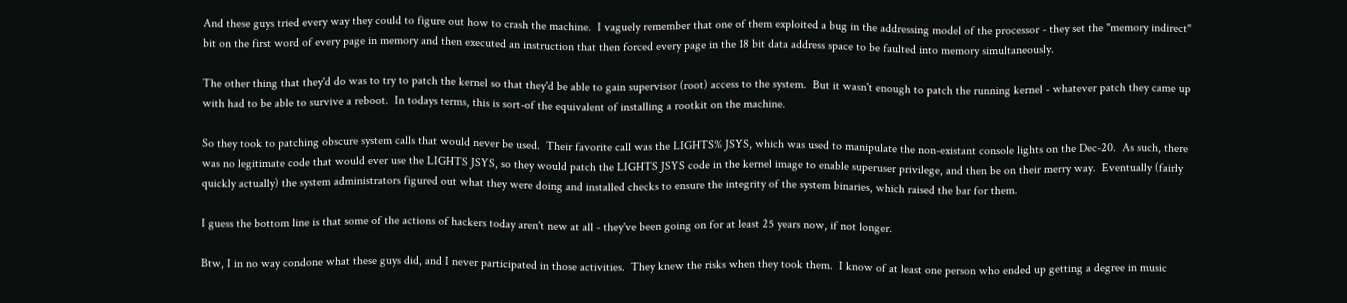And these guys tried every way they could to figure out how to crash the machine.  I vaguely remember that one of them exploited a bug in the addressing model of the processor - they set the "memory indirect" bit on the first word of every page in memory and then executed an instruction that then forced every page in the 18 bit data address space to be faulted into memory simultaneously.

The other thing that they'd do was to try to patch the kernel so that they'd be able to gain supervisor (root) access to the system.  But it wasn't enough to patch the running kernel - whatever patch they came up with had to be able to survive a reboot.  In todays terms, this is sort-of the equivalent of installing a rootkit on the machine.

So they took to patching obscure system calls that would never be used.  Their favorite call was the LIGHTS% JSYS, which was used to manipulate the non-existant console lights on the Dec-20.  As such, there was no legitimate code that would ever use the LIGHTS JSYS, so they would patch the LIGHTS JSYS code in the kernel image to enable superuser privilege, and then be on their merry way.  Eventually (fairly quickly actually) the system administrators figured out what they were doing and installed checks to ensure the integrity of the system binaries, which raised the bar for them.

I guess the bottom line is that some of the actions of hackers today aren't new at all - they've been going on for at least 25 years now, if not longer.

Btw, I in no way condone what these guys did, and I never participated in those activities.  They knew the risks when they took them.  I know of at least one person who ended up getting a degree in music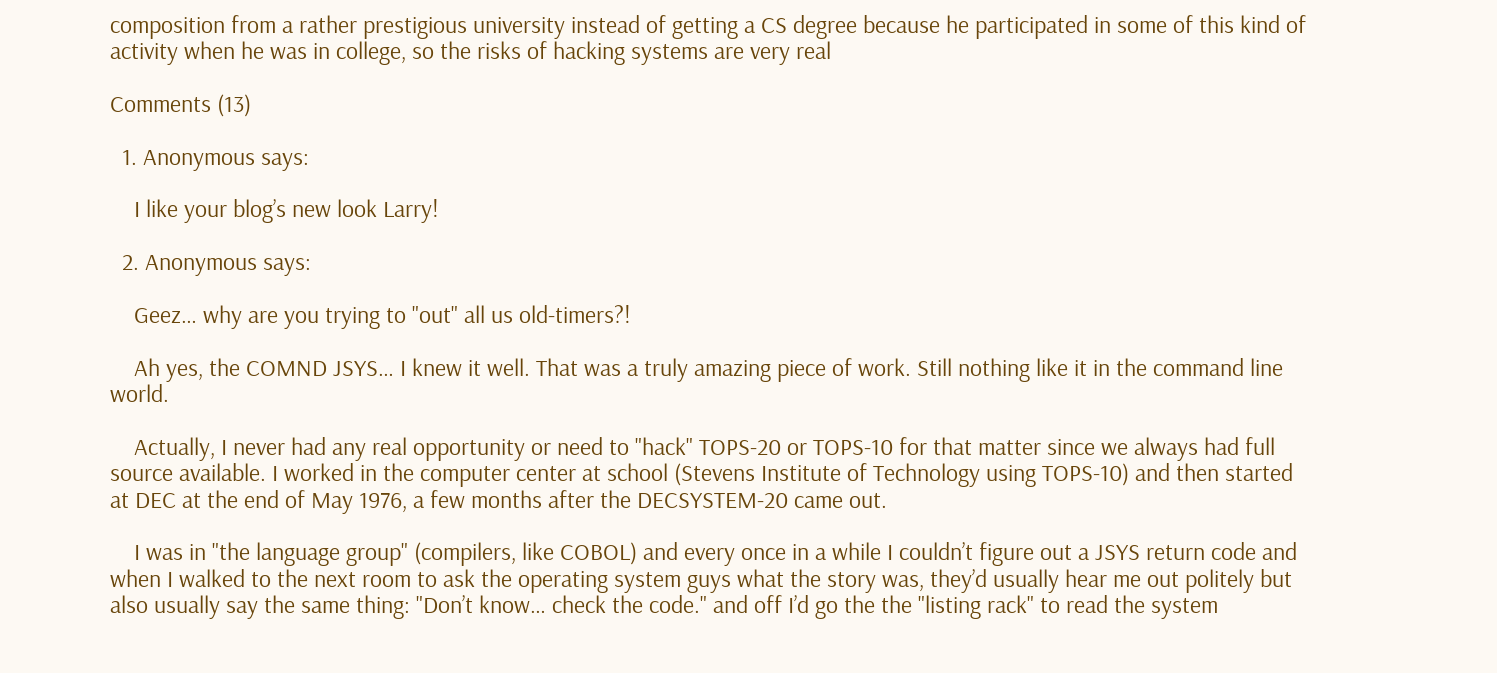composition from a rather prestigious university instead of getting a CS degree because he participated in some of this kind of activity when he was in college, so the risks of hacking systems are very real

Comments (13)

  1. Anonymous says:

    I like your blog’s new look Larry!

  2. Anonymous says:

    Geez… why are you trying to "out" all us old-timers?!

    Ah yes, the COMND JSYS… I knew it well. That was a truly amazing piece of work. Still nothing like it in the command line world.

    Actually, I never had any real opportunity or need to "hack" TOPS-20 or TOPS-10 for that matter since we always had full source available. I worked in the computer center at school (Stevens Institute of Technology using TOPS-10) and then started at DEC at the end of May 1976, a few months after the DECSYSTEM-20 came out.

    I was in "the language group" (compilers, like COBOL) and every once in a while I couldn’t figure out a JSYS return code and when I walked to the next room to ask the operating system guys what the story was, they’d usually hear me out politely but also usually say the same thing: "Don’t know… check the code." and off I’d go the the "listing rack" to read the system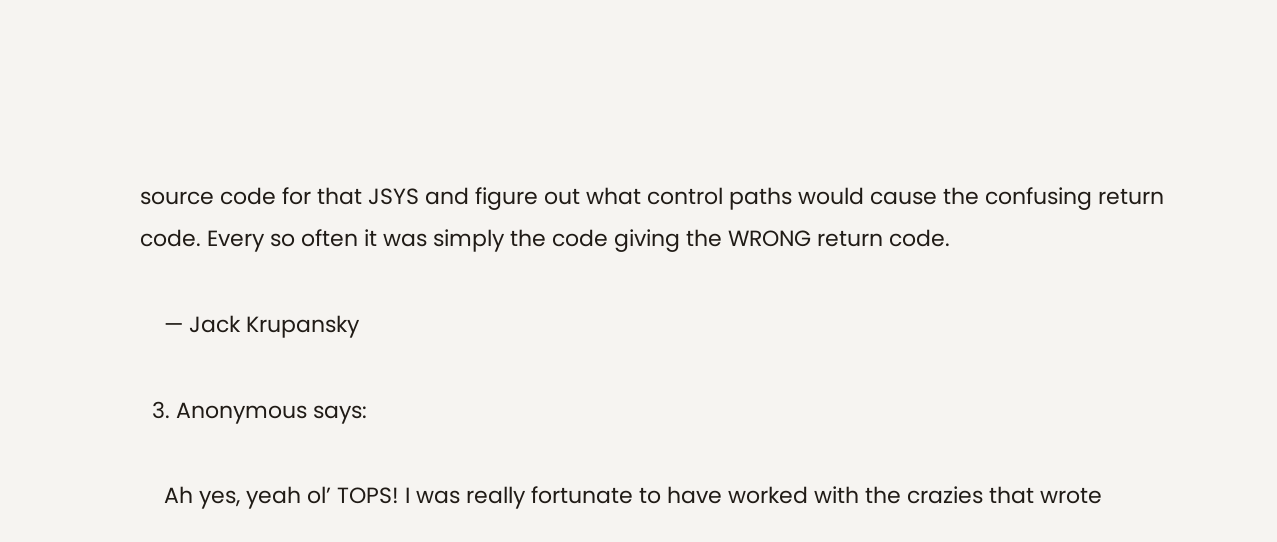source code for that JSYS and figure out what control paths would cause the confusing return code. Every so often it was simply the code giving the WRONG return code.

    — Jack Krupansky

  3. Anonymous says:

    Ah yes, yeah ol’ TOPS! I was really fortunate to have worked with the crazies that wrote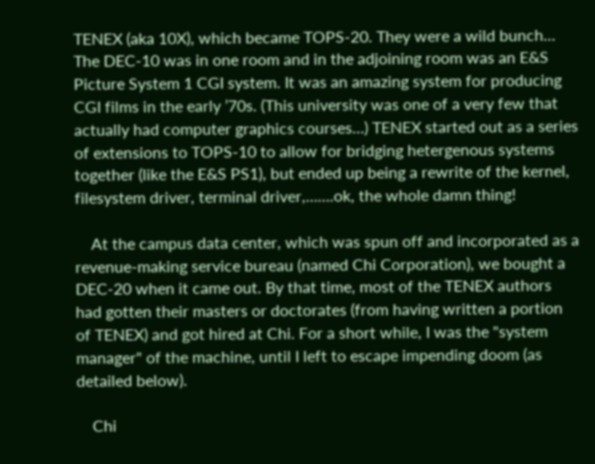TENEX (aka 10X), which became TOPS-20. They were a wild bunch… The DEC-10 was in one room and in the adjoining room was an E&S Picture System 1 CGI system. It was an amazing system for producing CGI films in the early ’70s. (This university was one of a very few that actually had computer graphics courses…) TENEX started out as a series of extensions to TOPS-10 to allow for bridging hetergenous systems together (like the E&S PS1), but ended up being a rewrite of the kernel, filesystem driver, terminal driver,…….ok, the whole damn thing!

    At the campus data center, which was spun off and incorporated as a revenue-making service bureau (named Chi Corporation), we bought a DEC-20 when it came out. By that time, most of the TENEX authors had gotten their masters or doctorates (from having written a portion of TENEX) and got hired at Chi. For a short while, I was the "system manager" of the machine, until I left to escape impending doom (as detailed below).

    Chi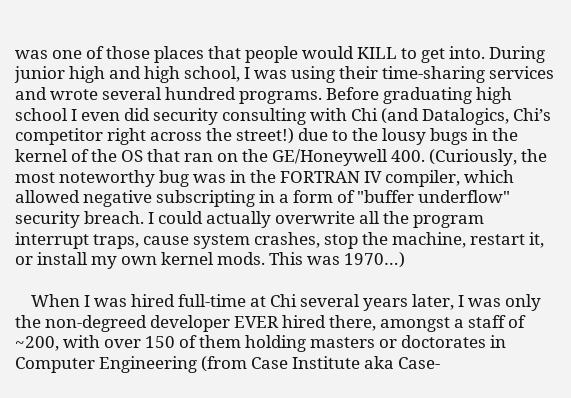was one of those places that people would KILL to get into. During junior high and high school, I was using their time-sharing services and wrote several hundred programs. Before graduating high school I even did security consulting with Chi (and Datalogics, Chi’s competitor right across the street!) due to the lousy bugs in the kernel of the OS that ran on the GE/Honeywell 400. (Curiously, the most noteworthy bug was in the FORTRAN IV compiler, which allowed negative subscripting in a form of "buffer underflow" security breach. I could actually overwrite all the program interrupt traps, cause system crashes, stop the machine, restart it, or install my own kernel mods. This was 1970…)

    When I was hired full-time at Chi several years later, I was only the non-degreed developer EVER hired there, amongst a staff of ~200, with over 150 of them holding masters or doctorates in Computer Engineering (from Case Institute aka Case-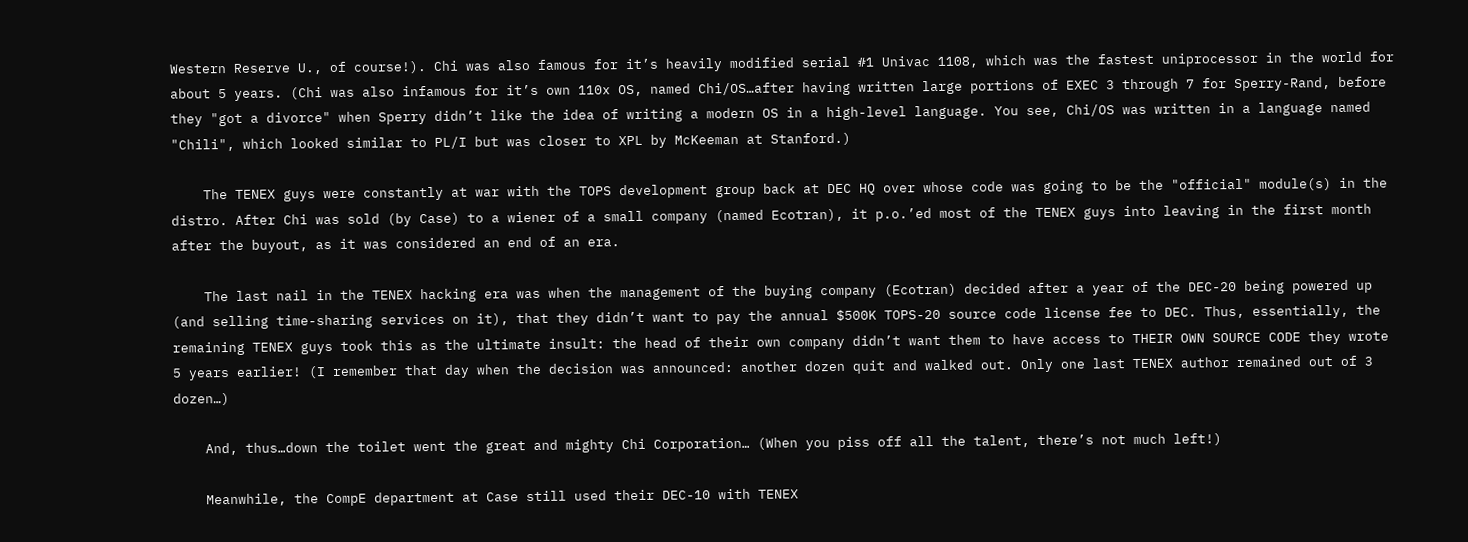Western Reserve U., of course!). Chi was also famous for it’s heavily modified serial #1 Univac 1108, which was the fastest uniprocessor in the world for about 5 years. (Chi was also infamous for it’s own 110x OS, named Chi/OS…after having written large portions of EXEC 3 through 7 for Sperry-Rand, before they "got a divorce" when Sperry didn’t like the idea of writing a modern OS in a high-level language. You see, Chi/OS was written in a language named "Chili", which looked similar to PL/I but was closer to XPL by McKeeman at Stanford.)

    The TENEX guys were constantly at war with the TOPS development group back at DEC HQ over whose code was going to be the "official" module(s) in the distro. After Chi was sold (by Case) to a wiener of a small company (named Ecotran), it p.o.’ed most of the TENEX guys into leaving in the first month after the buyout, as it was considered an end of an era.

    The last nail in the TENEX hacking era was when the management of the buying company (Ecotran) decided after a year of the DEC-20 being powered up (and selling time-sharing services on it), that they didn’t want to pay the annual $500K TOPS-20 source code license fee to DEC. Thus, essentially, the remaining TENEX guys took this as the ultimate insult: the head of their own company didn’t want them to have access to THEIR OWN SOURCE CODE they wrote 5 years earlier! (I remember that day when the decision was announced: another dozen quit and walked out. Only one last TENEX author remained out of 3 dozen…)

    And, thus…down the toilet went the great and mighty Chi Corporation… (When you piss off all the talent, there’s not much left!)

    Meanwhile, the CompE department at Case still used their DEC-10 with TENEX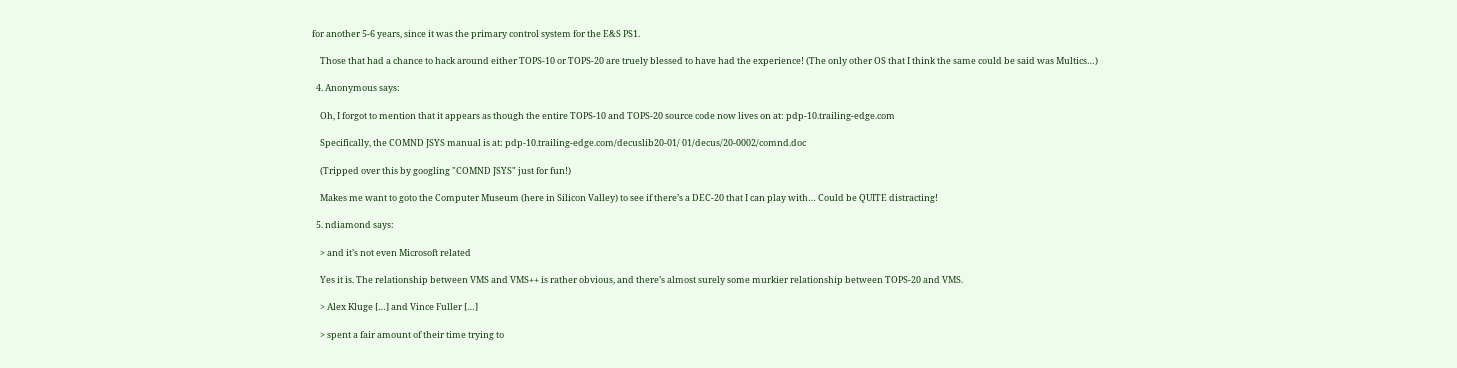for another 5-6 years, since it was the primary control system for the E&S PS1.

    Those that had a chance to hack around either TOPS-10 or TOPS-20 are truely blessed to have had the experience! (The only other OS that I think the same could be said was Multics…)

  4. Anonymous says:

    Oh, I forgot to mention that it appears as though the entire TOPS-10 and TOPS-20 source code now lives on at: pdp-10.trailing-edge.com

    Specifically, the COMND JSYS manual is at: pdp-10.trailing-edge.com/decuslib20-01/ 01/decus/20-0002/comnd.doc

    (Tripped over this by googling "COMND JSYS" just for fun!)

    Makes me want to goto the Computer Museum (here in Silicon Valley) to see if there’s a DEC-20 that I can play with… Could be QUITE distracting!

  5. ndiamond says:

    > and it’s not even Microsoft related

    Yes it is. The relationship between VMS and VMS++ is rather obvious, and there’s almost surely some murkier relationship between TOPS-20 and VMS.

    > Alex Kluge […] and Vince Fuller […]

    > spent a fair amount of their time trying to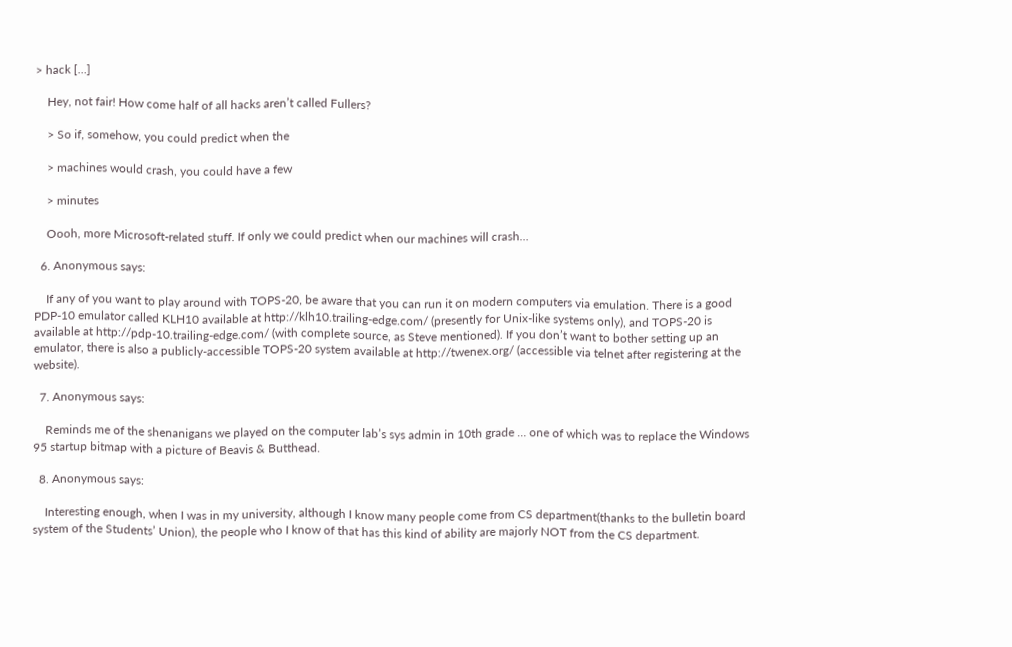> hack […]

    Hey, not fair! How come half of all hacks aren’t called Fullers?

    > So if, somehow, you could predict when the

    > machines would crash, you could have a few

    > minutes

    Oooh, more Microsoft-related stuff. If only we could predict when our machines will crash…

  6. Anonymous says:

    If any of you want to play around with TOPS-20, be aware that you can run it on modern computers via emulation. There is a good PDP-10 emulator called KLH10 available at http://klh10.trailing-edge.com/ (presently for Unix-like systems only), and TOPS-20 is available at http://pdp-10.trailing-edge.com/ (with complete source, as Steve mentioned). If you don’t want to bother setting up an emulator, there is also a publicly-accessible TOPS-20 system available at http://twenex.org/ (accessible via telnet after registering at the website).

  7. Anonymous says:

    Reminds me of the shenanigans we played on the computer lab’s sys admin in 10th grade … one of which was to replace the Windows 95 startup bitmap with a picture of Beavis & Butthead.

  8. Anonymous says:

    Interesting enough, when I was in my university, although I know many people come from CS department(thanks to the bulletin board system of the Students’ Union), the people who I know of that has this kind of ability are majorly NOT from the CS department.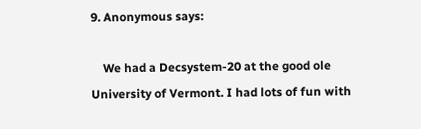9. Anonymous says:

    We had a Decsystem-20 at the good ole University of Vermont. I had lots of fun with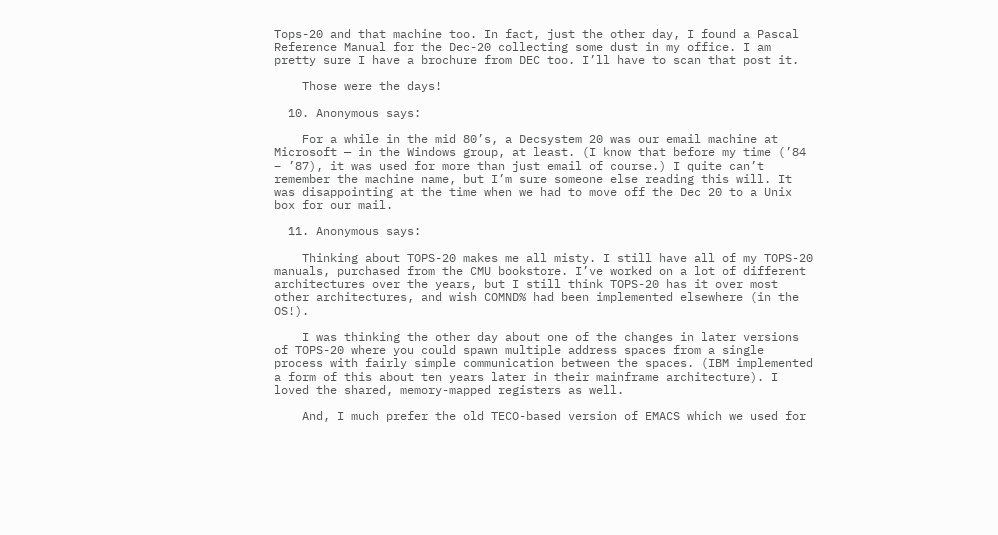Tops-20 and that machine too. In fact, just the other day, I found a Pascal Reference Manual for the Dec-20 collecting some dust in my office. I am pretty sure I have a brochure from DEC too. I’ll have to scan that post it.

    Those were the days!

  10. Anonymous says:

    For a while in the mid 80’s, a Decsystem 20 was our email machine at Microsoft — in the Windows group, at least. (I know that before my time (’84 – ’87), it was used for more than just email of course.) I quite can’t remember the machine name, but I’m sure someone else reading this will. It was disappointing at the time when we had to move off the Dec 20 to a Unix box for our mail.

  11. Anonymous says:

    Thinking about TOPS-20 makes me all misty. I still have all of my TOPS-20 manuals, purchased from the CMU bookstore. I’ve worked on a lot of different architectures over the years, but I still think TOPS-20 has it over most other architectures, and wish COMND% had been implemented elsewhere (in the OS!).

    I was thinking the other day about one of the changes in later versions of TOPS-20 where you could spawn multiple address spaces from a single process with fairly simple communication between the spaces. (IBM implemented a form of this about ten years later in their mainframe architecture). I loved the shared, memory-mapped registers as well.

    And, I much prefer the old TECO-based version of EMACS which we used for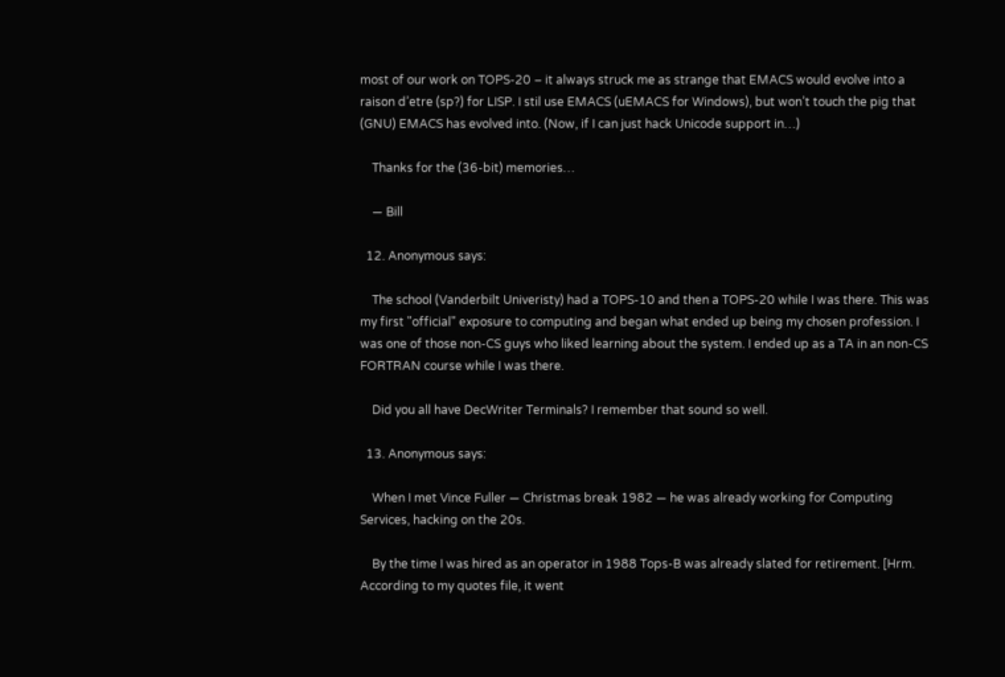most of our work on TOPS-20 – it always struck me as strange that EMACS would evolve into a raison d’etre (sp?) for LISP. I stil use EMACS (uEMACS for Windows), but won’t touch the pig that (GNU) EMACS has evolved into. (Now, if I can just hack Unicode support in…)

    Thanks for the (36-bit) memories…

    — Bill

  12. Anonymous says:

    The school (Vanderbilt Univeristy) had a TOPS-10 and then a TOPS-20 while I was there. This was my first "official" exposure to computing and began what ended up being my chosen profession. I was one of those non-CS guys who liked learning about the system. I ended up as a TA in an non-CS FORTRAN course while I was there.

    Did you all have DecWriter Terminals? I remember that sound so well.

  13. Anonymous says:

    When I met Vince Fuller — Christmas break 1982 — he was already working for Computing Services, hacking on the 20s.

    By the time I was hired as an operator in 1988 Tops-B was already slated for retirement. [Hrm. According to my quotes file, it went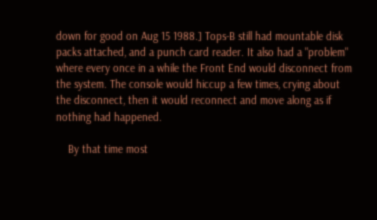down for good on Aug 15 1988.] Tops-B still had mountable disk packs attached, and a punch card reader. It also had a "problem" where every once in a while the Front End would disconnect from the system. The console would hiccup a few times, crying about the disconnect, then it would reconnect and move along as if nothing had happened.

    By that time most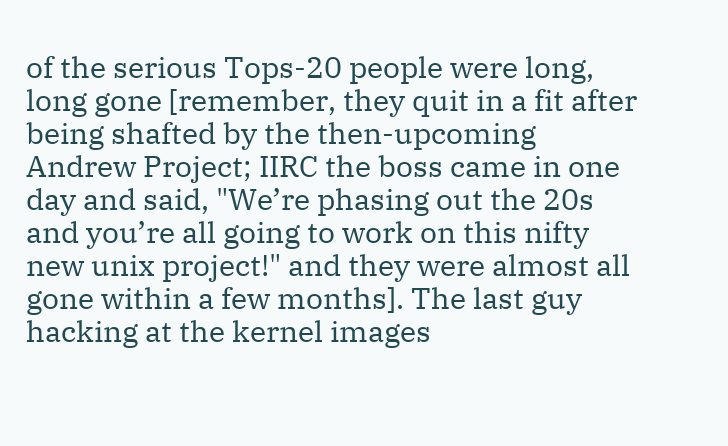of the serious Tops-20 people were long, long gone [remember, they quit in a fit after being shafted by the then-upcoming Andrew Project; IIRC the boss came in one day and said, "We’re phasing out the 20s and you’re all going to work on this nifty new unix project!" and they were almost all gone within a few months]. The last guy hacking at the kernel images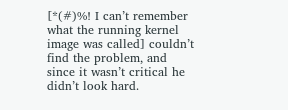[*(#)%! I can’t remember what the running kernel image was called] couldn’t find the problem, and since it wasn’t critical he didn’t look hard.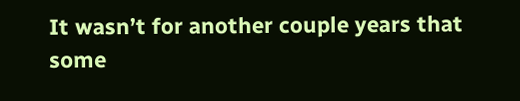It wasn’t for another couple years that some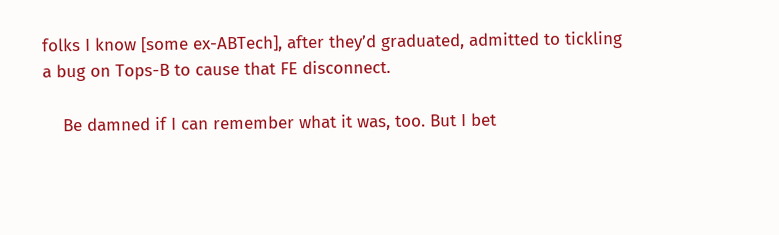folks I know [some ex-ABTech], after they’d graduated, admitted to tickling a bug on Tops-B to cause that FE disconnect.

    Be damned if I can remember what it was, too. But I bet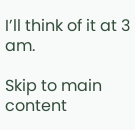I’ll think of it at 3 am.

Skip to main content